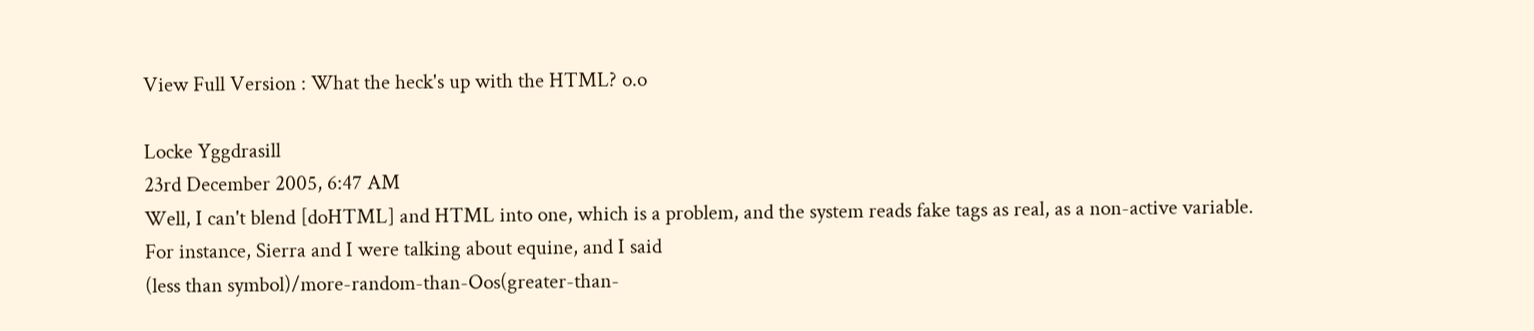View Full Version : What the heck's up with the HTML? o.o

Locke Yggdrasill
23rd December 2005, 6:47 AM
Well, I can't blend [doHTML] and HTML into one, which is a problem, and the system reads fake tags as real, as a non-active variable.
For instance, Sierra and I were talking about equine, and I said
(less than symbol)/more-random-than-Oos(greater-than-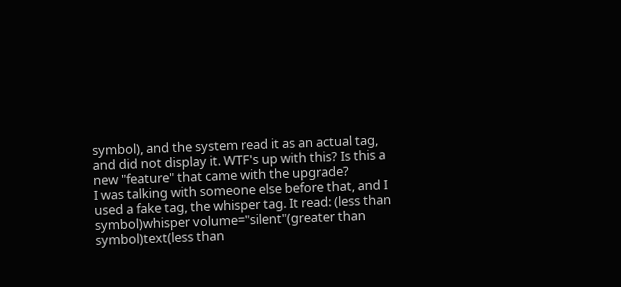symbol), and the system read it as an actual tag, and did not display it. WTF's up with this? Is this a new "feature" that came with the upgrade?
I was talking with someone else before that, and I used a fake tag, the whisper tag. It read: (less than symbol)whisper volume="silent"(greater than symbol)text(less than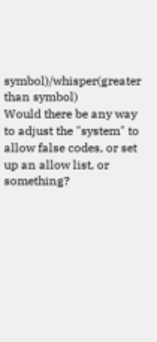symbol)/whisper(greater than symbol)
Would there be any way to adjust the "system" to allow false codes, or set up an allow list, or something?